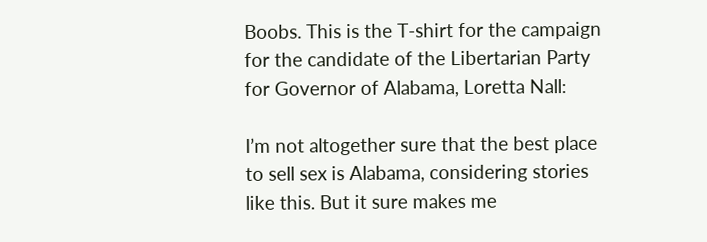Boobs. This is the T-shirt for the campaign for the candidate of the Libertarian Party for Governor of Alabama, Loretta Nall:

I’m not altogether sure that the best place to sell sex is Alabama, considering stories like this. But it sure makes me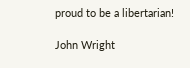proud to be a libertarian!

John Wright